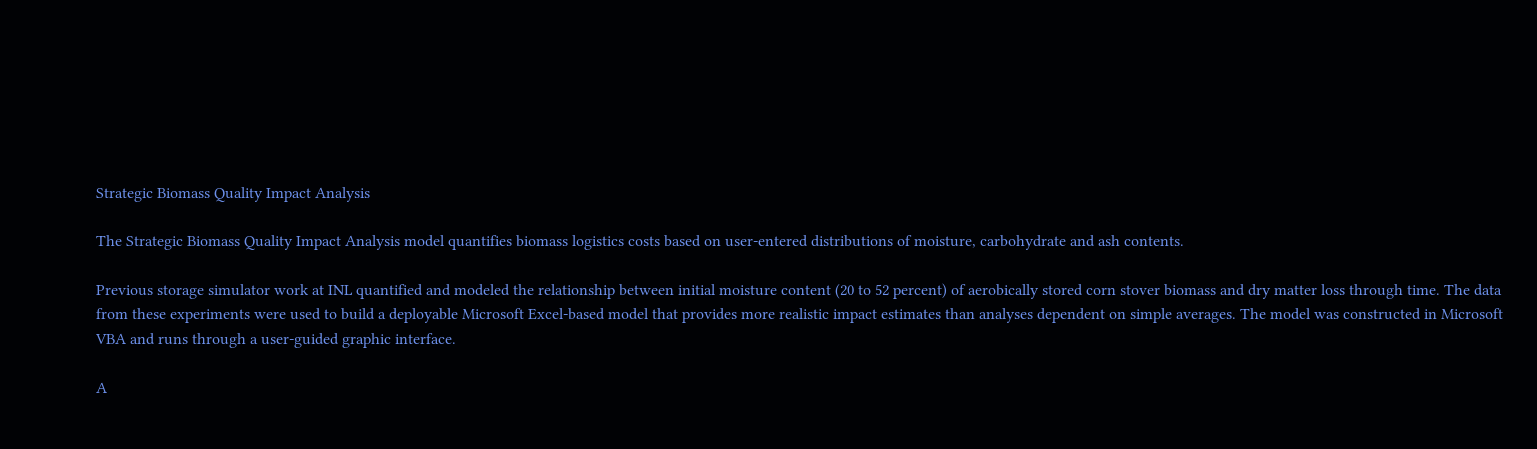Strategic Biomass Quality Impact Analysis

The Strategic Biomass Quality Impact Analysis model quantifies biomass logistics costs based on user-entered distributions of moisture, carbohydrate and ash contents.

Previous storage simulator work at INL quantified and modeled the relationship between initial moisture content (20 to 52 percent) of aerobically stored corn stover biomass and dry matter loss through time. The data from these experiments were used to build a deployable Microsoft Excel-based model that provides more realistic impact estimates than analyses dependent on simple averages. The model was constructed in Microsoft VBA and runs through a user-guided graphic interface.

A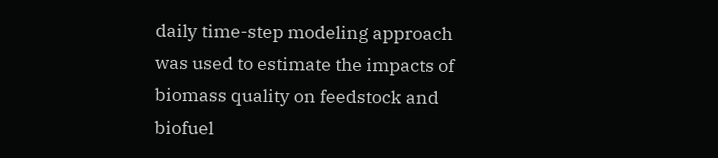daily time-step modeling approach was used to estimate the impacts of biomass quality on feedstock and biofuel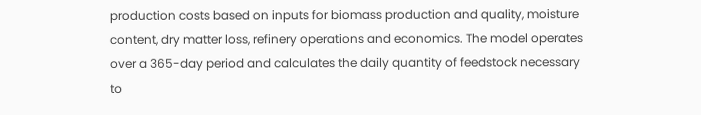production costs based on inputs for biomass production and quality, moisture content, dry matter loss, refinery operations and economics. The model operates over a 365-day period and calculates the daily quantity of feedstock necessary to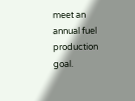meet an annual fuel production goal.